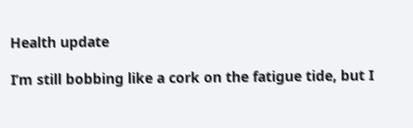Health update

I’m still bobbing like a cork on the fatigue tide, but I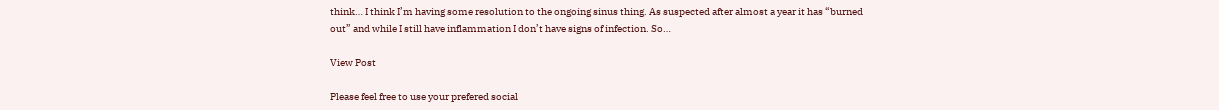think… I think I’m having some resolution to the ongoing sinus thing. As suspected after almost a year it has “burned out” and while I still have inflammation I don’t have signs of infection. So…

View Post

Please feel free to use your prefered social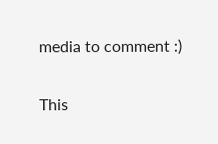media to comment :)

This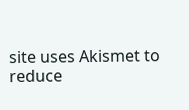site uses Akismet to reduce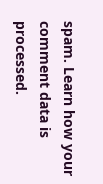spam. Learn how your comment data is processed.